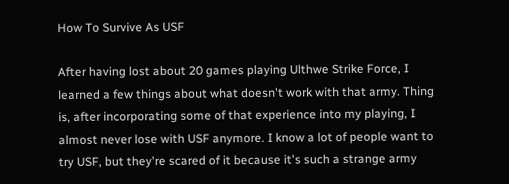How To Survive As USF

After having lost about 20 games playing Ulthwe Strike Force, I learned a few things about what doesn't work with that army. Thing is, after incorporating some of that experience into my playing, I almost never lose with USF anymore. I know a lot of people want to try USF, but they're scared of it because it's such a strange army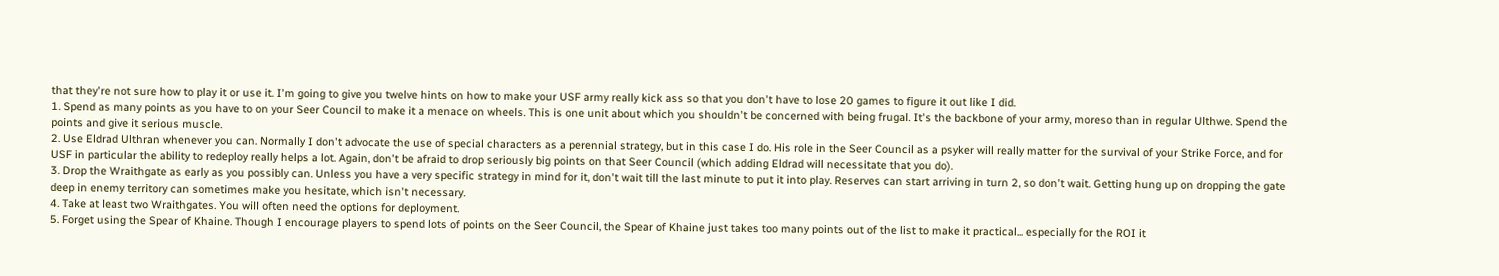that they're not sure how to play it or use it. I'm going to give you twelve hints on how to make your USF army really kick ass so that you don't have to lose 20 games to figure it out like I did.
1. Spend as many points as you have to on your Seer Council to make it a menace on wheels. This is one unit about which you shouldn't be concerned with being frugal. It's the backbone of your army, moreso than in regular Ulthwe. Spend the points and give it serious muscle.
2. Use Eldrad Ulthran whenever you can. Normally I don't advocate the use of special characters as a perennial strategy, but in this case I do. His role in the Seer Council as a psyker will really matter for the survival of your Strike Force, and for USF in particular the ability to redeploy really helps a lot. Again, don't be afraid to drop seriously big points on that Seer Council (which adding Eldrad will necessitate that you do).
3. Drop the Wraithgate as early as you possibly can. Unless you have a very specific strategy in mind for it, don't wait till the last minute to put it into play. Reserves can start arriving in turn 2, so don't wait. Getting hung up on dropping the gate deep in enemy territory can sometimes make you hesitate, which isn't necessary.
4. Take at least two Wraithgates. You will often need the options for deployment.
5. Forget using the Spear of Khaine. Though I encourage players to spend lots of points on the Seer Council, the Spear of Khaine just takes too many points out of the list to make it practical... especially for the ROI it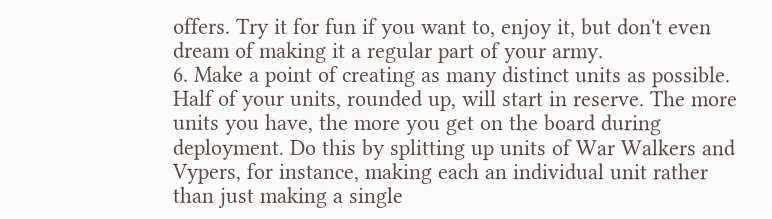offers. Try it for fun if you want to, enjoy it, but don't even dream of making it a regular part of your army.
6. Make a point of creating as many distinct units as possible. Half of your units, rounded up, will start in reserve. The more units you have, the more you get on the board during deployment. Do this by splitting up units of War Walkers and Vypers, for instance, making each an individual unit rather than just making a single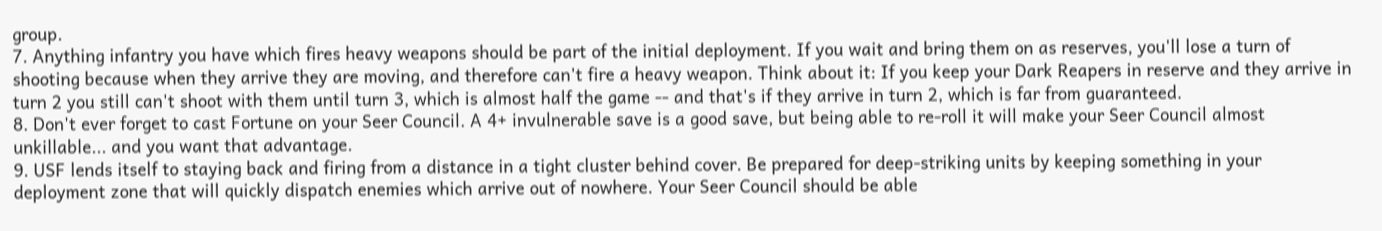group.
7. Anything infantry you have which fires heavy weapons should be part of the initial deployment. If you wait and bring them on as reserves, you'll lose a turn of shooting because when they arrive they are moving, and therefore can't fire a heavy weapon. Think about it: If you keep your Dark Reapers in reserve and they arrive in turn 2 you still can't shoot with them until turn 3, which is almost half the game -- and that's if they arrive in turn 2, which is far from guaranteed.
8. Don't ever forget to cast Fortune on your Seer Council. A 4+ invulnerable save is a good save, but being able to re-roll it will make your Seer Council almost unkillable... and you want that advantage.
9. USF lends itself to staying back and firing from a distance in a tight cluster behind cover. Be prepared for deep-striking units by keeping something in your deployment zone that will quickly dispatch enemies which arrive out of nowhere. Your Seer Council should be able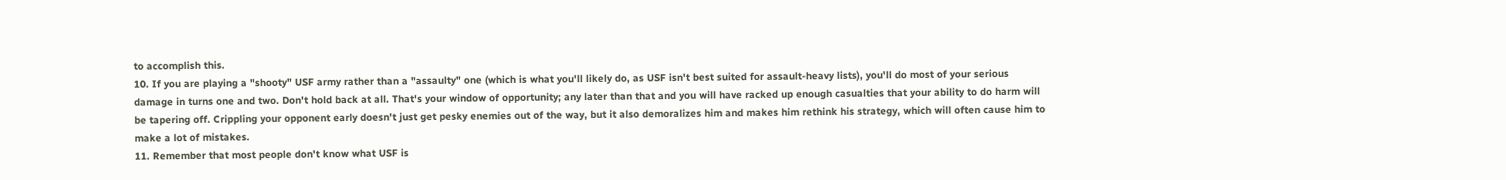to accomplish this.
10. If you are playing a "shooty" USF army rather than a "assaulty" one (which is what you'll likely do, as USF isn't best suited for assault-heavy lists), you'll do most of your serious damage in turns one and two. Don't hold back at all. That's your window of opportunity; any later than that and you will have racked up enough casualties that your ability to do harm will be tapering off. Crippling your opponent early doesn't just get pesky enemies out of the way, but it also demoralizes him and makes him rethink his strategy, which will often cause him to make a lot of mistakes.
11. Remember that most people don't know what USF is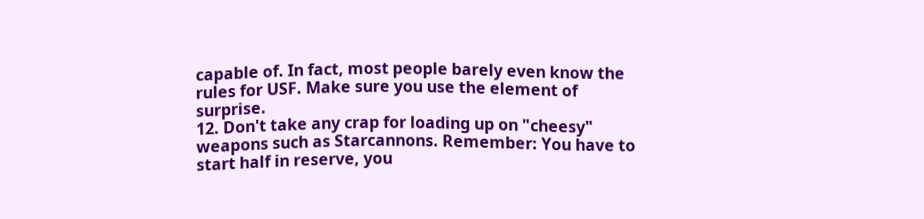capable of. In fact, most people barely even know the rules for USF. Make sure you use the element of surprise.
12. Don't take any crap for loading up on "cheesy" weapons such as Starcannons. Remember: You have to start half in reserve, you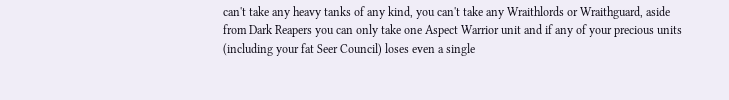can't take any heavy tanks of any kind, you can't take any Wraithlords or Wraithguard, aside from Dark Reapers you can only take one Aspect Warrior unit and if any of your precious units (including your fat Seer Council) loses even a single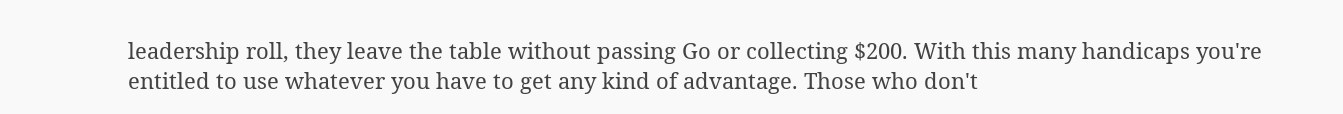leadership roll, they leave the table without passing Go or collecting $200. With this many handicaps you're entitled to use whatever you have to get any kind of advantage. Those who don't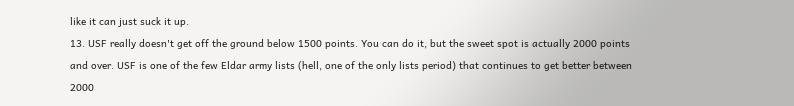like it can just suck it up.
13. USF really doesn't get off the ground below 1500 points. You can do it, but the sweet spot is actually 2000 points and over. USF is one of the few Eldar army lists (hell, one of the only lists period) that continues to get better between 2000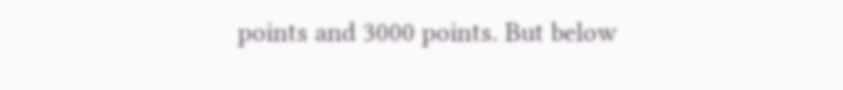points and 3000 points. But below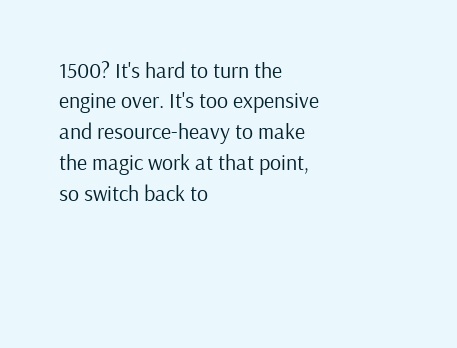1500? It's hard to turn the engine over. It's too expensive and resource-heavy to make the magic work at that point, so switch back to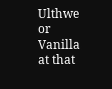Ulthwe or Vanilla at that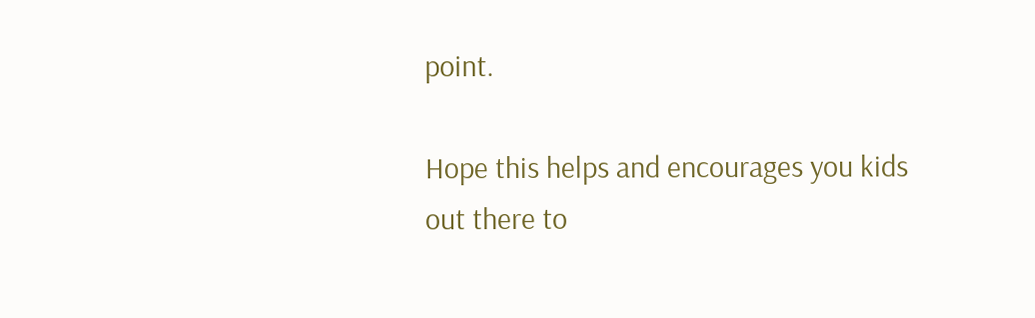point.

Hope this helps and encourages you kids out there to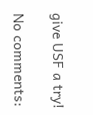give USF a try!

No comments: